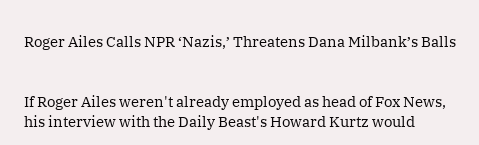Roger Ailes Calls NPR ‘Nazis,’ Threatens Dana Milbank’s Balls


If Roger Ailes weren't already employed as head of Fox News, his interview with the Daily Beast's Howard Kurtz would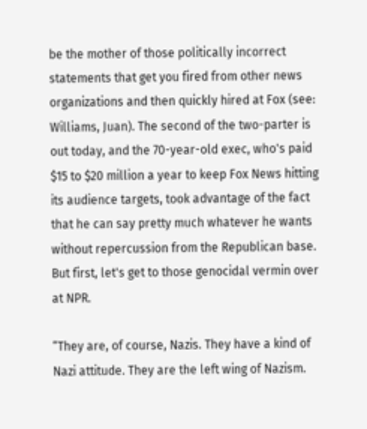be the mother of those politically incorrect statements that get you fired from other news organizations and then quickly hired at Fox (see: Williams, Juan). The second of the two-parter is out today, and the 70-year-old exec, who's paid $15 to $20 million a year to keep Fox News hitting its audience targets, took advantage of the fact that he can say pretty much whatever he wants without repercussion from the Republican base. But first, let's get to those genocidal vermin over at NPR.

“They are, of course, Nazis. They have a kind of Nazi attitude. They are the left wing of Nazism.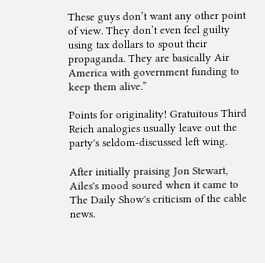These guys don’t want any other point of view. They don’t even feel guilty using tax dollars to spout their propaganda. They are basically Air America with government funding to keep them alive.”

Points for originality! Gratuitous Third Reich analogies usually leave out the party's seldom-discussed left wing.

After initially praising Jon Stewart, Ailes's mood soured when it came to The Daily Show's criticism of the cable news.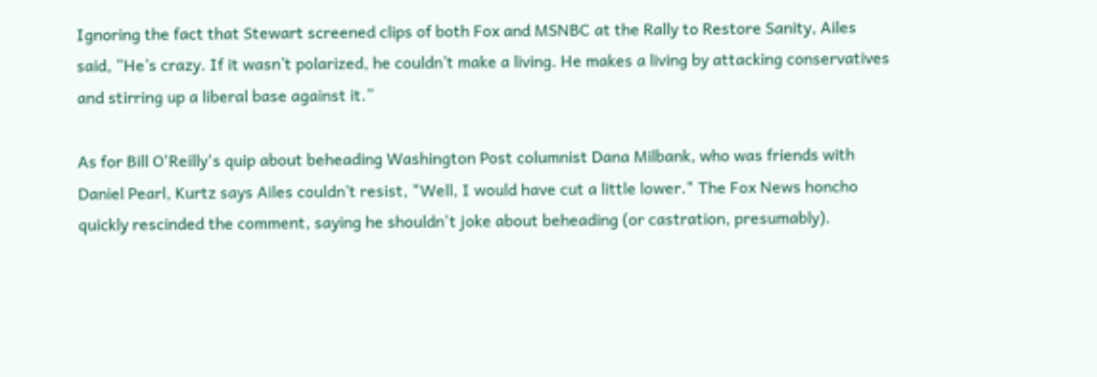Ignoring the fact that Stewart screened clips of both Fox and MSNBC at the Rally to Restore Sanity, Ailes said, “He’s crazy. If it wasn’t polarized, he couldn’t make a living. He makes a living by attacking conservatives and stirring up a liberal base against it.”

As for Bill O'Reilly's quip about beheading Washington Post columnist Dana Milbank, who was friends with Daniel Pearl, Kurtz says Ailes couldn’t resist, "Well, I would have cut a little lower." The Fox News honcho quickly rescinded the comment, saying he shouldn't joke about beheading (or castration, presumably).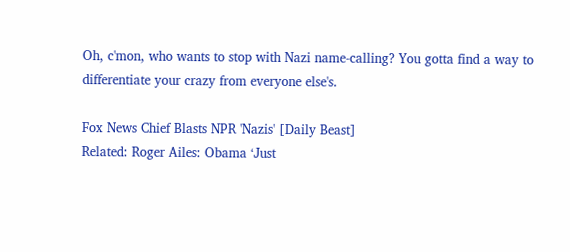Oh, c'mon, who wants to stop with Nazi name-calling? You gotta find a way to differentiate your crazy from everyone else's.

Fox News Chief Blasts NPR 'Nazis' [Daily Beast]
Related: Roger Ailes: Obama ‘Just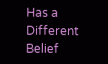Has a Different Belief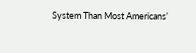System Than Most Americans’